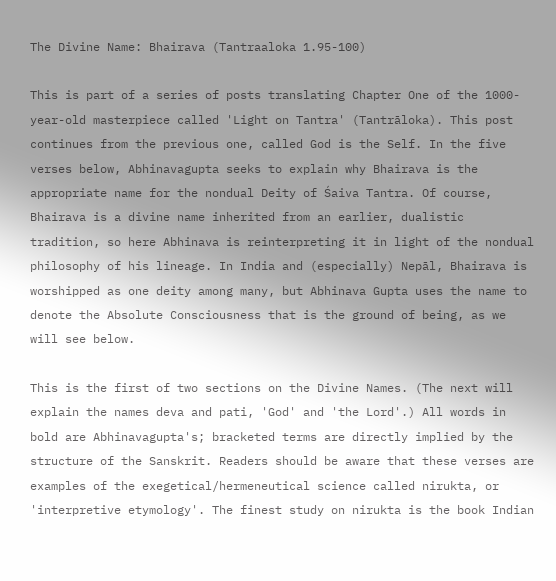The Divine Name: Bhairava (Tantraaloka 1.95-100)

This is part of a series of posts translating Chapter One of the 1000-year-old masterpiece called 'Light on Tantra' (Tantrāloka). This post continues from the previous one, called God is the Self. In the five verses below, Abhinavagupta seeks to explain why Bhairava is the appropriate name for the nondual Deity of Śaiva Tantra. Of course, Bhairava is a divine name inherited from an earlier, dualistic tradition, so here Abhinava is reinterpreting it in light of the nondual philosophy of his lineage. In India and (especially) Nepāl, Bhairava is worshipped as one deity among many, but Abhinava Gupta uses the name to denote the Absolute Consciousness that is the ground of being, as we will see below.

This is the first of two sections on the Divine Names. (The next will explain the names deva and pati, 'God' and 'the Lord'.) All words in bold are Abhinavagupta's; bracketed terms are directly implied by the structure of the Sanskrit. Readers should be aware that these verses are examples of the exegetical/hermeneutical science called nirukta, or 'interpretive etymology'. The finest study on nirukta is the book Indian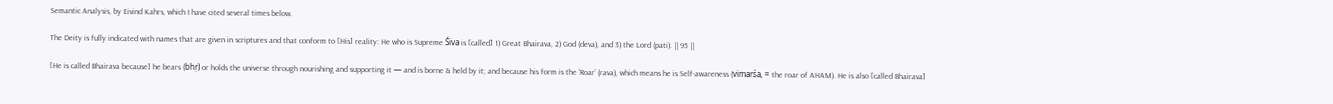Semantic Analysis, by Eivind Kahrs, which I have cited several times below.

The Deity is fully indicated with names that are given in scriptures and that conform to [His] reality: He who is Supreme Śiva is [called] 1) Great Bhairava, 2) God (deva), and 3) the Lord (pati). || 95 ||

[He is called Bhairava because] he bears (bhṛ) or holds the universe through nourishing and supporting it — and is borne & held by it; and because his form is the ‘Roar’ (rava), which means he is Self-awareness (vimarśa, = the roar of AHAM). He is also [called Bhairava]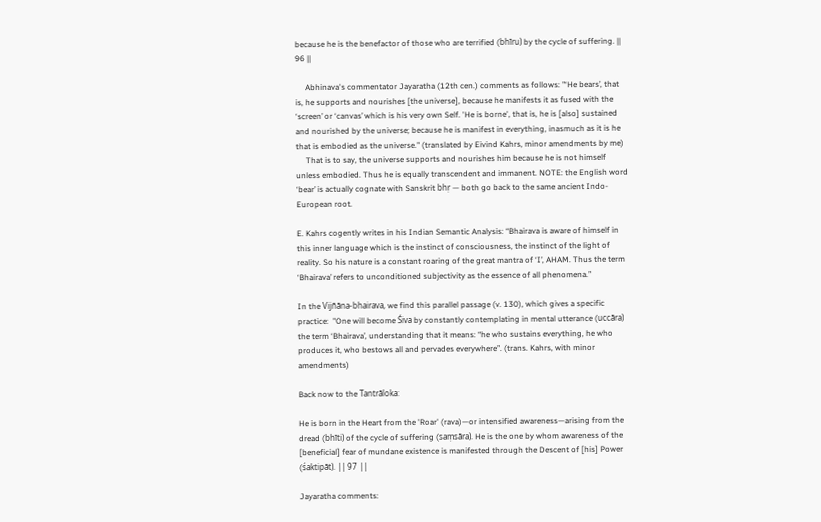because he is the benefactor of those who are terrified (bhīru) by the cycle of suffering. || 96 ||

     Abhinava's commentator Jayaratha (12th cen.) comments as follows: "‘He bears’, that is, he supports and nourishes [the universe], because he manifests it as fused with the ‘screen’ or ‘canvas’ which is his very own Self. 'He is borne', that is, he is [also] sustained and nourished by the universe; because he is manifest in everything, inasmuch as it is he that is embodied as the universe." (translated by Eivind Kahrs, minor amendments by me)
     That is to say, the universe supports and nourishes him because he is not himself unless embodied. Thus he is equally transcendent and immanent. NOTE: the English word ‘bear’ is actually cognate with Sanskrit bhṛ — both go back to the same ancient Indo-European root.

E. Kahrs cogently writes in his Indian Semantic Analysis: “Bhairava is aware of himself in this inner language which is the instinct of consciousness, the instinct of the light of reality. So his nature is a constant roaring of the great mantra of ‘I’, AHAM. Thus the term ‘Bhairava’ refers to unconditioned subjectivity as the essence of all phenomena.”

In the Vijñāna-bhairava, we find this parallel passage (v. 130), which gives a specific practice:  "One will become Śiva by constantly contemplating in mental utterance (uccāra) the term ‘Bhairava’, understanding that it means: “he who sustains everything, he who produces it, who bestows all and pervades everywhere”. (trans. Kahrs, with minor amendments)

Back now to the Tantrāloka:

He is born in the Heart from the 'Roar' (rava)—or intensified awareness—arising from the dread (bhīti) of the cycle of suffering (saṃsāra). He is the one by whom awareness of the [beneficial] fear of mundane existence is manifested through the Descent of [his] Power (śaktipāt). || 97 ||

Jayaratha comments: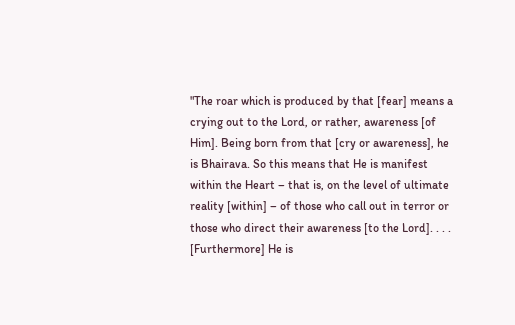"The roar which is produced by that [fear] means a crying out to the Lord, or rather, awareness [of Him]. Being born from that [cry or awareness], he is Bhairava. So this means that He is manifest within the Heart – that is, on the level of ultimate reality [within] – of those who call out in terror or those who direct their awareness [to the Lord]. . . . [Furthermore] He is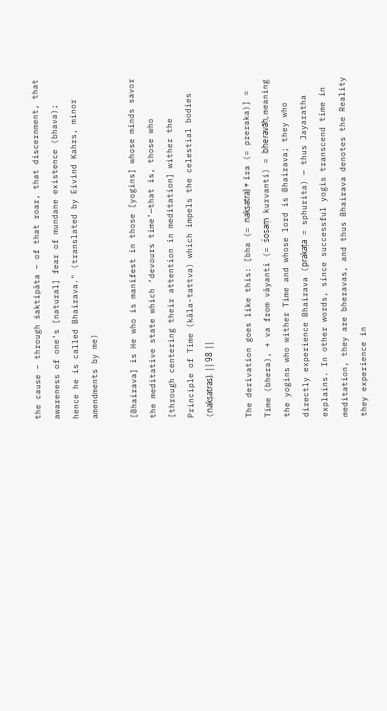the cause – through śaktipāta – of that roar, that discernment, that awareness of one’s [natural] fear of mundane existence (bhava); hence he is called Bhairava." (translated by Eivind Kahrs, minor amendments by me)

[Bhairava] is He who is manifest in those [yogins] whose minds savor the meditative state which ‘devours time’—that is, those who [through centering their attention in meditation] wither the Principle of Time (kāla-tattva) which impels the celestial bodies (nakṣatras). || 98 ||

The derivation goes like this: [bha (= nakṣatra) + īra (= preraka)] = Time (bhera), + va from vāyanti (= śoṣaṃ kurvanti) = bheravāḥ, meaning the yogins who wither Time and whose lord is Bhairava; they who directly experience Bhairava (prakaṭa = sphurita) — thus Jayaratha explains. In other words, since successful yogis transcend time in meditation, they are bheravas, and thus Bhairava denotes the Reality they experience in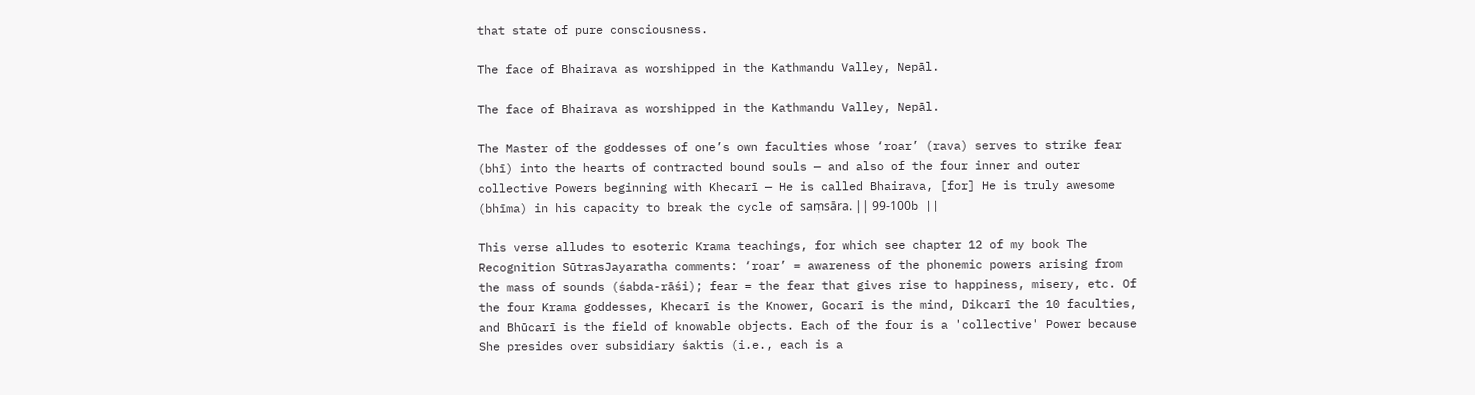that state of pure consciousness.

The face of Bhairava as worshipped in the Kathmandu Valley, Nepāl.

The face of Bhairava as worshipped in the Kathmandu Valley, Nepāl.

The Master of the goddesses of one’s own faculties whose ‘roar’ (rava) serves to strike fear (bhī) into the hearts of contracted bound souls — and also of the four inner and outer collective Powers beginning with Khecarī — He is called Bhairava, [for] He is truly awesome (bhīma) in his capacity to break the cycle of saṃsāra. || 99-100b ||

This verse alludes to esoteric Krama teachings, for which see chapter 12 of my book The Recognition SūtrasJayaratha comments: ‘roar’ = awareness of the phonemic powers arising from the mass of sounds (śabda-rāśi); fear = the fear that gives rise to happiness, misery, etc. Of the four Krama goddesses, Khecarī is the Knower, Gocarī is the mind, Dikcarī the 10 faculties, and Bhūcarī is the field of knowable objects. Each of the four is a 'collective' Power because She presides over subsidiary śaktis (i.e., each is a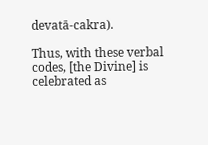devatā-cakra).

Thus, with these verbal codes, [the Divine] is celebrated as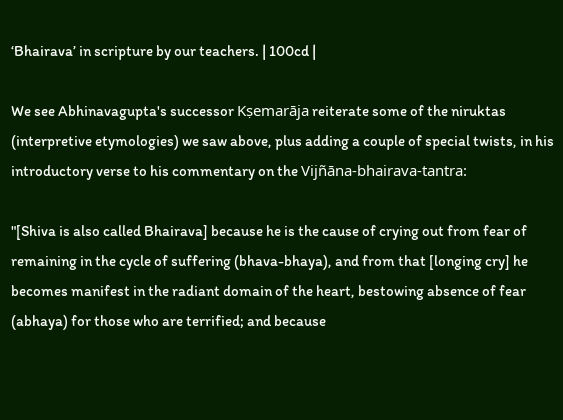‘Bhairava’ in scripture by our teachers. | 100cd |

We see Abhinavagupta's successor Kṣemarāja reiterate some of the niruktas (interpretive etymologies) we saw above, plus adding a couple of special twists, in his introductory verse to his commentary on the Vijñāna-bhairava-tantra:

"[Shiva is also called Bhairava] because he is the cause of crying out from fear of remaining in the cycle of suffering (bhava-bhaya), and from that [longing cry] he becomes manifest in the radiant domain of the heart, bestowing absence of fear (abhaya) for those who are terrified; and because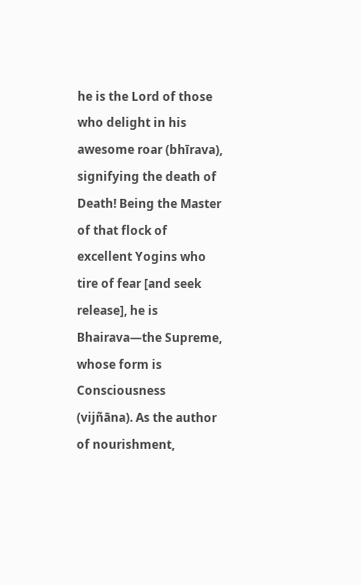he is the Lord of those who delight in his awesome roar (bhīrava), signifying the death of Death! Being the Master of that flock of excellent Yogins who tire of fear [and seek release], he is Bhairava—the Supreme, whose form is Consciousness (vijñāna). As the author of nourishment,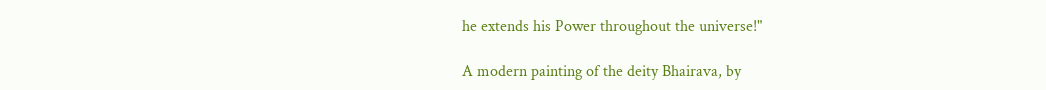he extends his Power throughout the universe!"

A modern painting of the deity Bhairava, by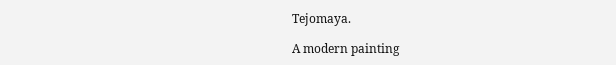Tejomaya.

A modern painting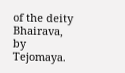of the deity Bhairava, by Tejomaya.